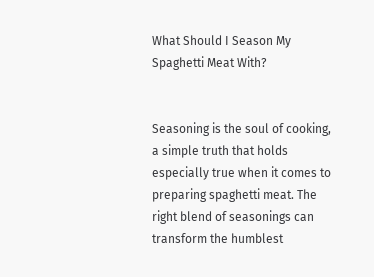What Should I Season My Spaghetti Meat With?


Seasoning is the soul of cooking, a simple truth that holds especially true when it comes to preparing spaghetti meat. The right blend of seasonings can transform the humblest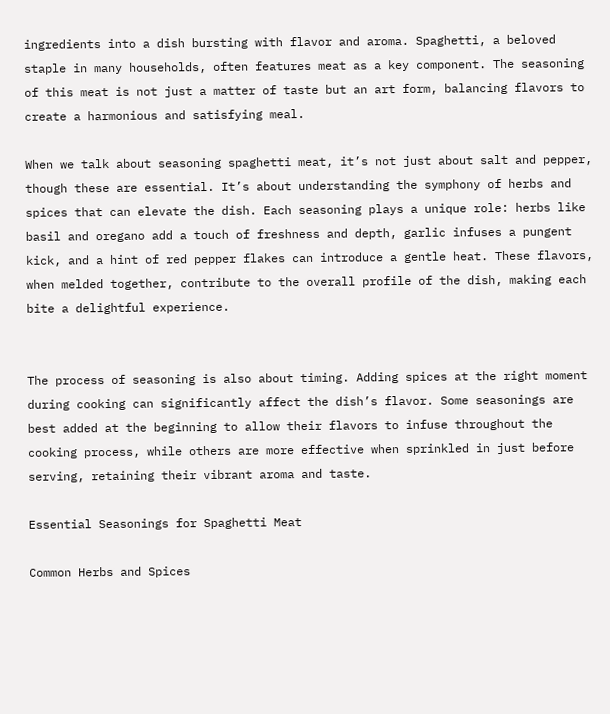ingredients into a dish bursting with flavor and aroma. Spaghetti, a beloved staple in many households, often features meat as a key component. The seasoning of this meat is not just a matter of taste but an art form, balancing flavors to create a harmonious and satisfying meal.

When we talk about seasoning spaghetti meat, it’s not just about salt and pepper, though these are essential. It’s about understanding the symphony of herbs and spices that can elevate the dish. Each seasoning plays a unique role: herbs like basil and oregano add a touch of freshness and depth, garlic infuses a pungent kick, and a hint of red pepper flakes can introduce a gentle heat. These flavors, when melded together, contribute to the overall profile of the dish, making each bite a delightful experience.


The process of seasoning is also about timing. Adding spices at the right moment during cooking can significantly affect the dish’s flavor. Some seasonings are best added at the beginning to allow their flavors to infuse throughout the cooking process, while others are more effective when sprinkled in just before serving, retaining their vibrant aroma and taste.

Essential Seasonings for Spaghetti Meat

Common Herbs and Spices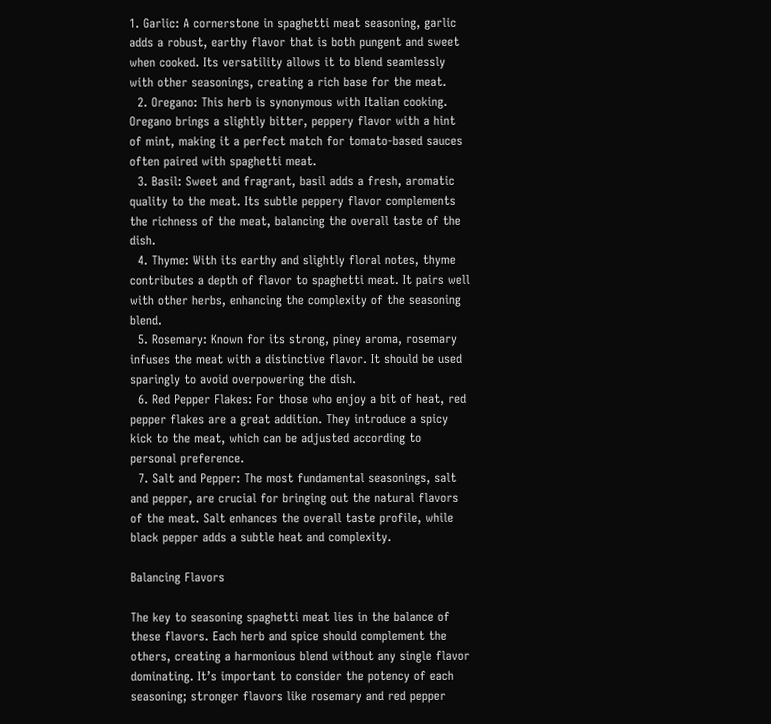1. Garlic: A cornerstone in spaghetti meat seasoning, garlic adds a robust, earthy flavor that is both pungent and sweet when cooked. Its versatility allows it to blend seamlessly with other seasonings, creating a rich base for the meat.
  2. Oregano: This herb is synonymous with Italian cooking. Oregano brings a slightly bitter, peppery flavor with a hint of mint, making it a perfect match for tomato-based sauces often paired with spaghetti meat.
  3. Basil: Sweet and fragrant, basil adds a fresh, aromatic quality to the meat. Its subtle peppery flavor complements the richness of the meat, balancing the overall taste of the dish.
  4. Thyme: With its earthy and slightly floral notes, thyme contributes a depth of flavor to spaghetti meat. It pairs well with other herbs, enhancing the complexity of the seasoning blend.
  5. Rosemary: Known for its strong, piney aroma, rosemary infuses the meat with a distinctive flavor. It should be used sparingly to avoid overpowering the dish.
  6. Red Pepper Flakes: For those who enjoy a bit of heat, red pepper flakes are a great addition. They introduce a spicy kick to the meat, which can be adjusted according to personal preference.
  7. Salt and Pepper: The most fundamental seasonings, salt and pepper, are crucial for bringing out the natural flavors of the meat. Salt enhances the overall taste profile, while black pepper adds a subtle heat and complexity.

Balancing Flavors

The key to seasoning spaghetti meat lies in the balance of these flavors. Each herb and spice should complement the others, creating a harmonious blend without any single flavor dominating. It’s important to consider the potency of each seasoning; stronger flavors like rosemary and red pepper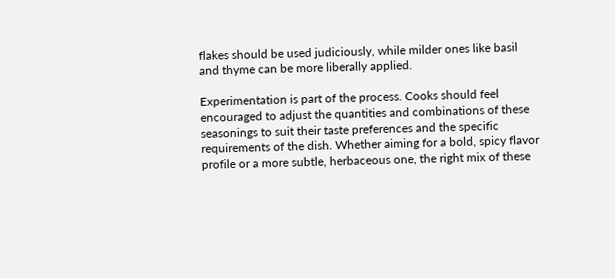flakes should be used judiciously, while milder ones like basil and thyme can be more liberally applied.

Experimentation is part of the process. Cooks should feel encouraged to adjust the quantities and combinations of these seasonings to suit their taste preferences and the specific requirements of the dish. Whether aiming for a bold, spicy flavor profile or a more subtle, herbaceous one, the right mix of these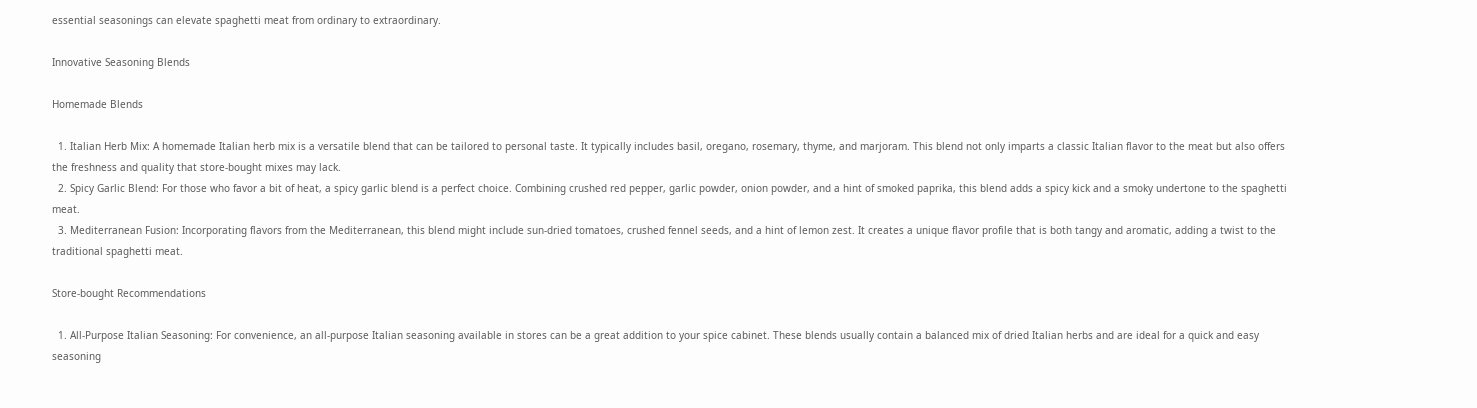essential seasonings can elevate spaghetti meat from ordinary to extraordinary.

Innovative Seasoning Blends

Homemade Blends

  1. Italian Herb Mix: A homemade Italian herb mix is a versatile blend that can be tailored to personal taste. It typically includes basil, oregano, rosemary, thyme, and marjoram. This blend not only imparts a classic Italian flavor to the meat but also offers the freshness and quality that store-bought mixes may lack.
  2. Spicy Garlic Blend: For those who favor a bit of heat, a spicy garlic blend is a perfect choice. Combining crushed red pepper, garlic powder, onion powder, and a hint of smoked paprika, this blend adds a spicy kick and a smoky undertone to the spaghetti meat.
  3. Mediterranean Fusion: Incorporating flavors from the Mediterranean, this blend might include sun-dried tomatoes, crushed fennel seeds, and a hint of lemon zest. It creates a unique flavor profile that is both tangy and aromatic, adding a twist to the traditional spaghetti meat.

Store-bought Recommendations

  1. All-Purpose Italian Seasoning: For convenience, an all-purpose Italian seasoning available in stores can be a great addition to your spice cabinet. These blends usually contain a balanced mix of dried Italian herbs and are ideal for a quick and easy seasoning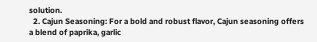solution.
  2. Cajun Seasoning: For a bold and robust flavor, Cajun seasoning offers a blend of paprika, garlic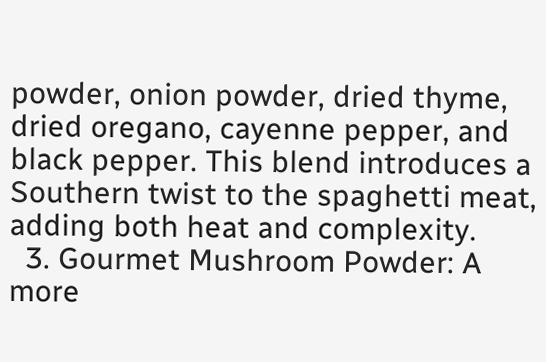powder, onion powder, dried thyme, dried oregano, cayenne pepper, and black pepper. This blend introduces a Southern twist to the spaghetti meat, adding both heat and complexity.
  3. Gourmet Mushroom Powder: A more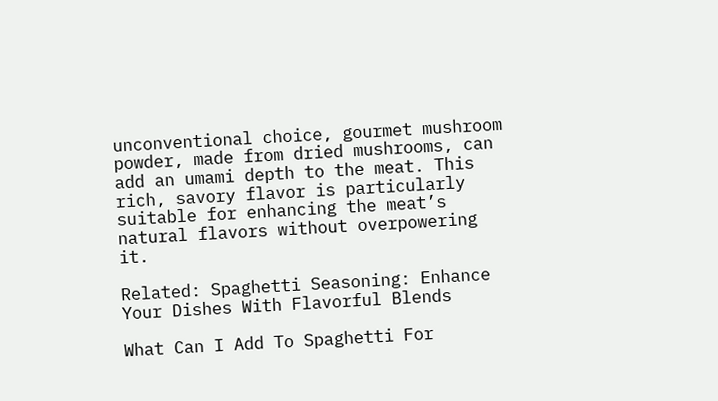unconventional choice, gourmet mushroom powder, made from dried mushrooms, can add an umami depth to the meat. This rich, savory flavor is particularly suitable for enhancing the meat’s natural flavors without overpowering it.

Related: Spaghetti Seasoning: Enhance Your Dishes With Flavorful Blends

What Can I Add To Spaghetti For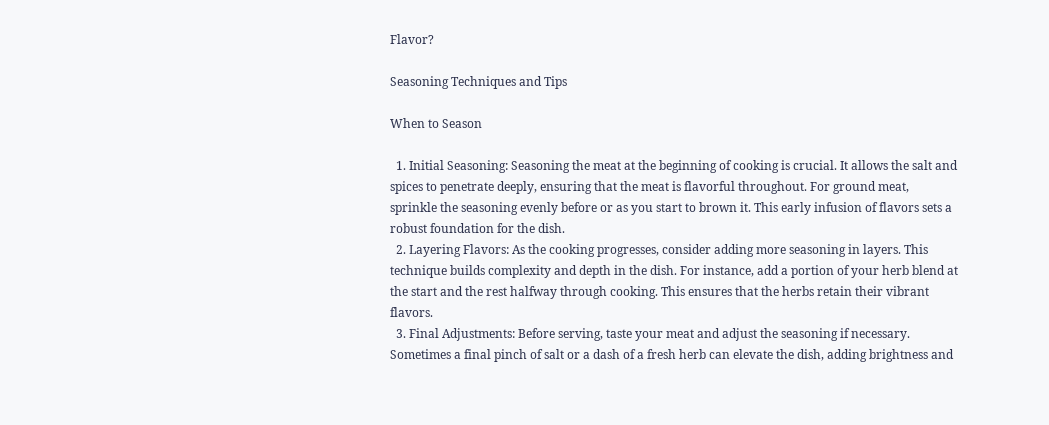Flavor?

Seasoning Techniques and Tips

When to Season

  1. Initial Seasoning: Seasoning the meat at the beginning of cooking is crucial. It allows the salt and spices to penetrate deeply, ensuring that the meat is flavorful throughout. For ground meat, sprinkle the seasoning evenly before or as you start to brown it. This early infusion of flavors sets a robust foundation for the dish.
  2. Layering Flavors: As the cooking progresses, consider adding more seasoning in layers. This technique builds complexity and depth in the dish. For instance, add a portion of your herb blend at the start and the rest halfway through cooking. This ensures that the herbs retain their vibrant flavors.
  3. Final Adjustments: Before serving, taste your meat and adjust the seasoning if necessary. Sometimes a final pinch of salt or a dash of a fresh herb can elevate the dish, adding brightness and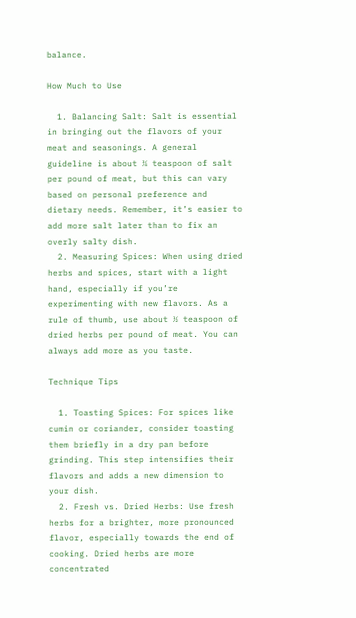balance.

How Much to Use

  1. Balancing Salt: Salt is essential in bringing out the flavors of your meat and seasonings. A general guideline is about ¾ teaspoon of salt per pound of meat, but this can vary based on personal preference and dietary needs. Remember, it’s easier to add more salt later than to fix an overly salty dish.
  2. Measuring Spices: When using dried herbs and spices, start with a light hand, especially if you’re experimenting with new flavors. As a rule of thumb, use about ½ teaspoon of dried herbs per pound of meat. You can always add more as you taste.

Technique Tips

  1. Toasting Spices: For spices like cumin or coriander, consider toasting them briefly in a dry pan before grinding. This step intensifies their flavors and adds a new dimension to your dish.
  2. Fresh vs. Dried Herbs: Use fresh herbs for a brighter, more pronounced flavor, especially towards the end of cooking. Dried herbs are more concentrated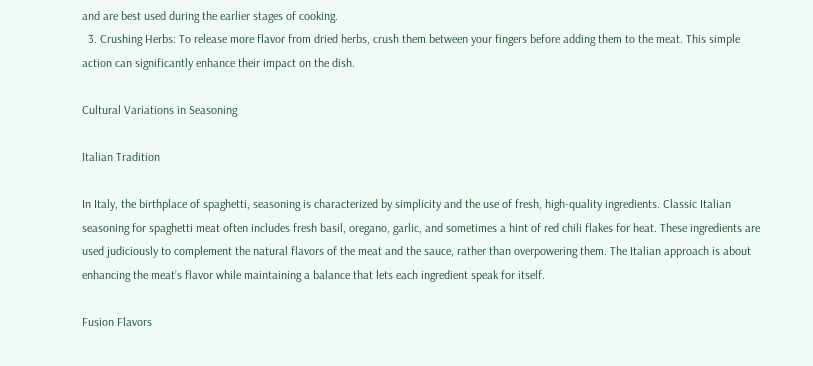and are best used during the earlier stages of cooking.
  3. Crushing Herbs: To release more flavor from dried herbs, crush them between your fingers before adding them to the meat. This simple action can significantly enhance their impact on the dish.

Cultural Variations in Seasoning

Italian Tradition

In Italy, the birthplace of spaghetti, seasoning is characterized by simplicity and the use of fresh, high-quality ingredients. Classic Italian seasoning for spaghetti meat often includes fresh basil, oregano, garlic, and sometimes a hint of red chili flakes for heat. These ingredients are used judiciously to complement the natural flavors of the meat and the sauce, rather than overpowering them. The Italian approach is about enhancing the meat’s flavor while maintaining a balance that lets each ingredient speak for itself.

Fusion Flavors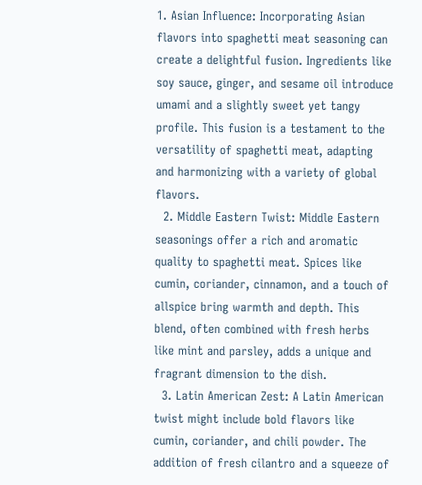1. Asian Influence: Incorporating Asian flavors into spaghetti meat seasoning can create a delightful fusion. Ingredients like soy sauce, ginger, and sesame oil introduce umami and a slightly sweet yet tangy profile. This fusion is a testament to the versatility of spaghetti meat, adapting and harmonizing with a variety of global flavors.
  2. Middle Eastern Twist: Middle Eastern seasonings offer a rich and aromatic quality to spaghetti meat. Spices like cumin, coriander, cinnamon, and a touch of allspice bring warmth and depth. This blend, often combined with fresh herbs like mint and parsley, adds a unique and fragrant dimension to the dish.
  3. Latin American Zest: A Latin American twist might include bold flavors like cumin, coriander, and chili powder. The addition of fresh cilantro and a squeeze of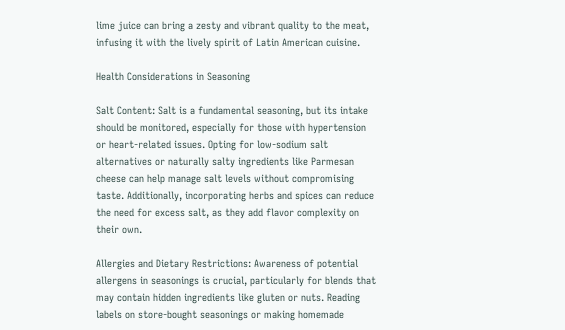lime juice can bring a zesty and vibrant quality to the meat, infusing it with the lively spirit of Latin American cuisine.

Health Considerations in Seasoning

Salt Content: Salt is a fundamental seasoning, but its intake should be monitored, especially for those with hypertension or heart-related issues. Opting for low-sodium salt alternatives or naturally salty ingredients like Parmesan cheese can help manage salt levels without compromising taste. Additionally, incorporating herbs and spices can reduce the need for excess salt, as they add flavor complexity on their own.

Allergies and Dietary Restrictions: Awareness of potential allergens in seasonings is crucial, particularly for blends that may contain hidden ingredients like gluten or nuts. Reading labels on store-bought seasonings or making homemade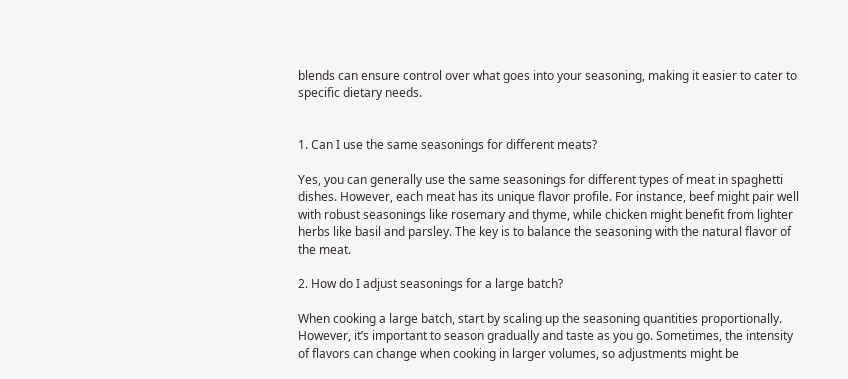blends can ensure control over what goes into your seasoning, making it easier to cater to specific dietary needs.


1. Can I use the same seasonings for different meats?

Yes, you can generally use the same seasonings for different types of meat in spaghetti dishes. However, each meat has its unique flavor profile. For instance, beef might pair well with robust seasonings like rosemary and thyme, while chicken might benefit from lighter herbs like basil and parsley. The key is to balance the seasoning with the natural flavor of the meat.

2. How do I adjust seasonings for a large batch?

When cooking a large batch, start by scaling up the seasoning quantities proportionally. However, it’s important to season gradually and taste as you go. Sometimes, the intensity of flavors can change when cooking in larger volumes, so adjustments might be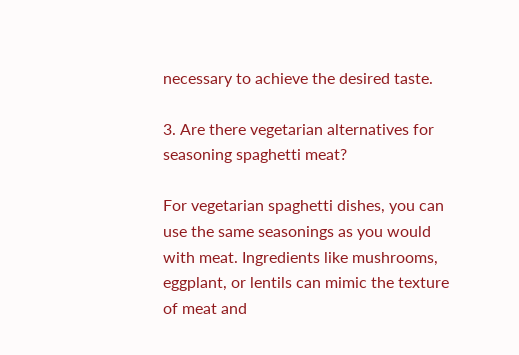necessary to achieve the desired taste.

3. Are there vegetarian alternatives for seasoning spaghetti meat?

For vegetarian spaghetti dishes, you can use the same seasonings as you would with meat. Ingredients like mushrooms, eggplant, or lentils can mimic the texture of meat and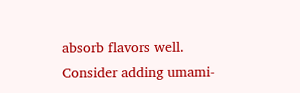absorb flavors well. Consider adding umami-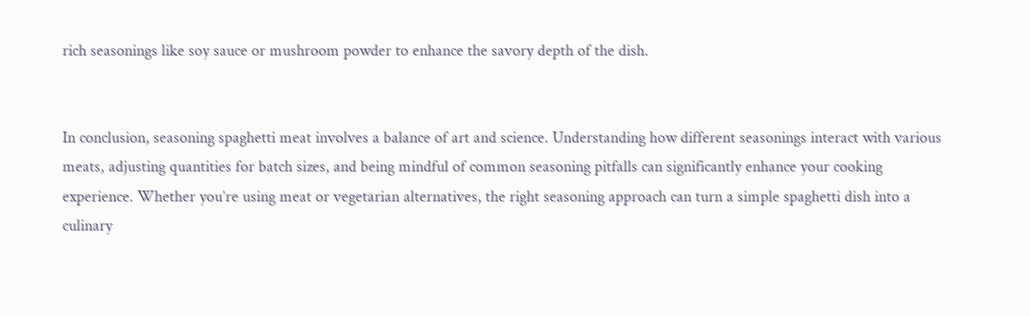rich seasonings like soy sauce or mushroom powder to enhance the savory depth of the dish.


In conclusion, seasoning spaghetti meat involves a balance of art and science. Understanding how different seasonings interact with various meats, adjusting quantities for batch sizes, and being mindful of common seasoning pitfalls can significantly enhance your cooking experience. Whether you’re using meat or vegetarian alternatives, the right seasoning approach can turn a simple spaghetti dish into a culinary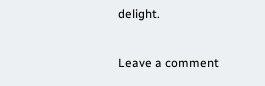delight.


Leave a comment